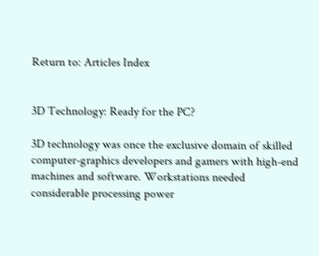Return to: Articles Index


3D Technology: Ready for the PC?

3D technology was once the exclusive domain of skilled computer-graphics developers and gamers with high-end machines and software. Workstations needed considerable processing power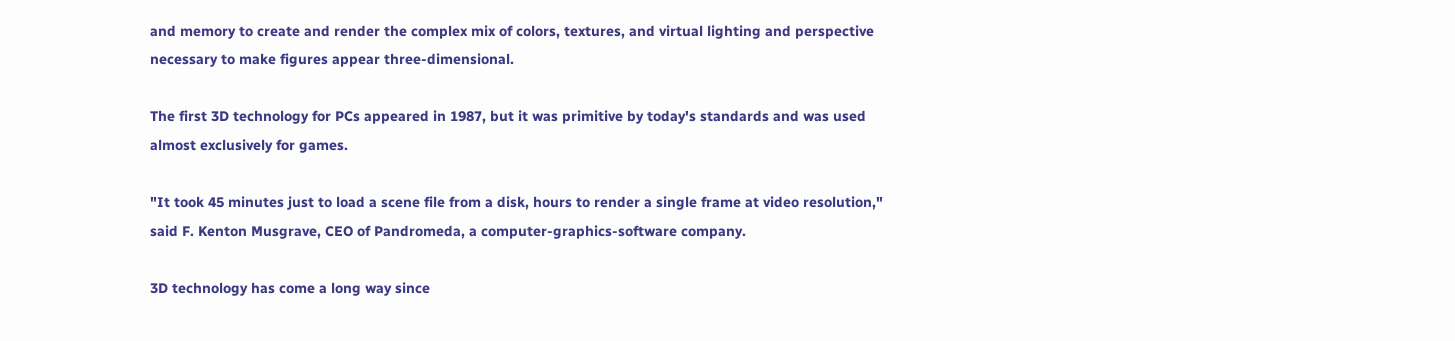and memory to create and render the complex mix of colors, textures, and virtual lighting and perspective necessary to make figures appear three-dimensional.

The first 3D technology for PCs appeared in 1987, but it was primitive by today's standards and was used almost exclusively for games.

"It took 45 minutes just to load a scene file from a disk, hours to render a single frame at video resolution," said F. Kenton Musgrave, CEO of Pandromeda, a computer-graphics-software company.

3D technology has come a long way since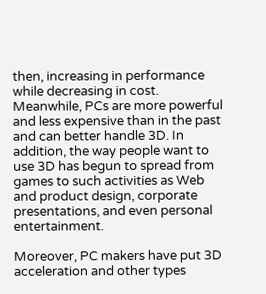then, increasing in performance while decreasing in cost. Meanwhile, PCs are more powerful and less expensive than in the past and can better handle 3D. In addition, the way people want to use 3D has begun to spread from games to such activities as Web and product design, corporate presentations, and even personal entertainment.

Moreover, PC makers have put 3D acceleration and other types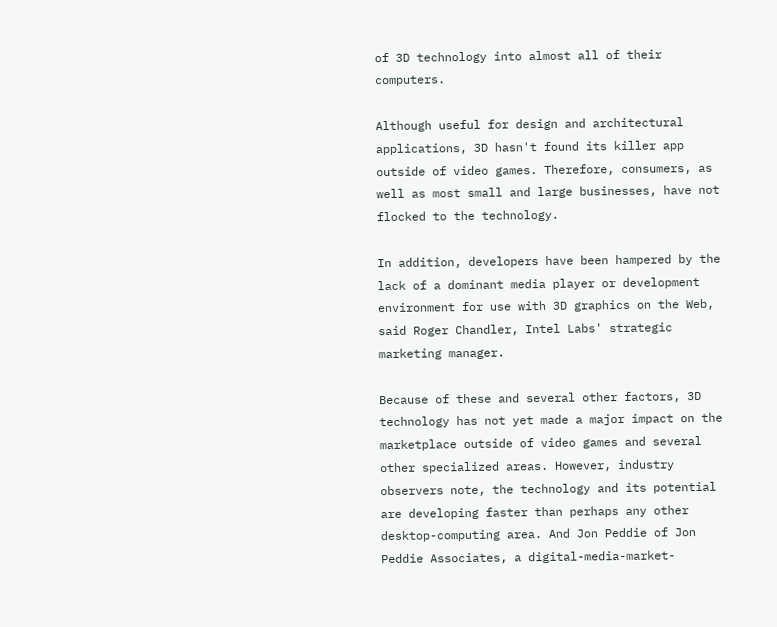of 3D technology into almost all of their computers.

Although useful for design and architectural applications, 3D hasn't found its killer app outside of video games. Therefore, consumers, as well as most small and large businesses, have not flocked to the technology.

In addition, developers have been hampered by the lack of a dominant media player or development environment for use with 3D graphics on the Web, said Roger Chandler, Intel Labs' strategic marketing manager.

Because of these and several other factors, 3D technology has not yet made a major impact on the marketplace outside of video games and several other specialized areas. However, industry observers note, the technology and its potential are developing faster than perhaps any other desktop-computing area. And Jon Peddie of Jon Peddie Associates, a digital-media-market-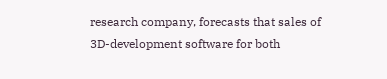research company, forecasts that sales of 3D-development software for both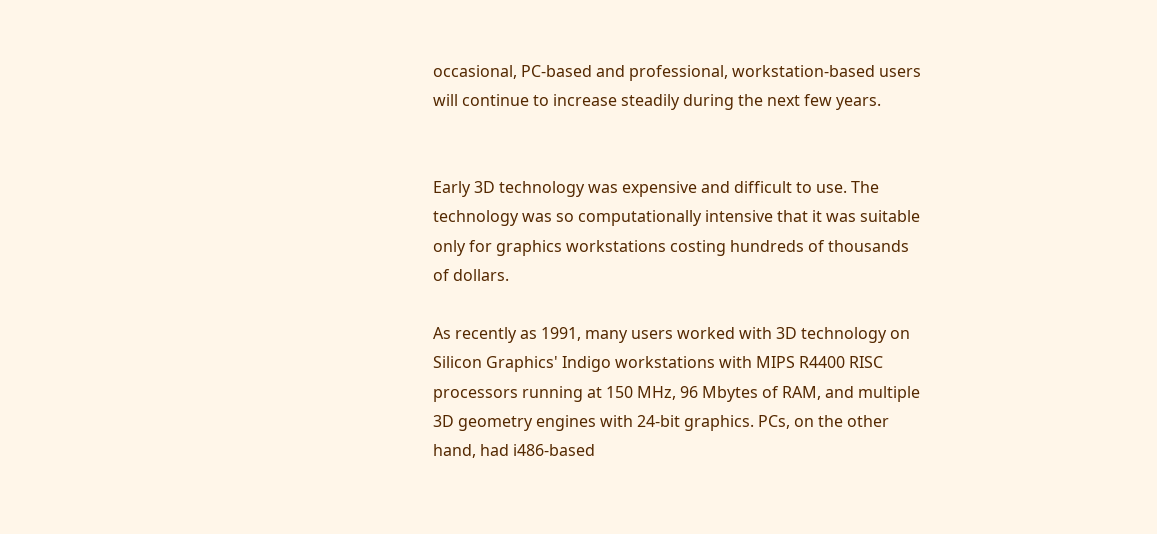occasional, PC-based and professional, workstation-based users will continue to increase steadily during the next few years.


Early 3D technology was expensive and difficult to use. The technology was so computationally intensive that it was suitable only for graphics workstations costing hundreds of thousands of dollars.

As recently as 1991, many users worked with 3D technology on Silicon Graphics' Indigo workstations with MIPS R4400 RISC processors running at 150 MHz, 96 Mbytes of RAM, and multiple 3D geometry engines with 24-bit graphics. PCs, on the other hand, had i486-based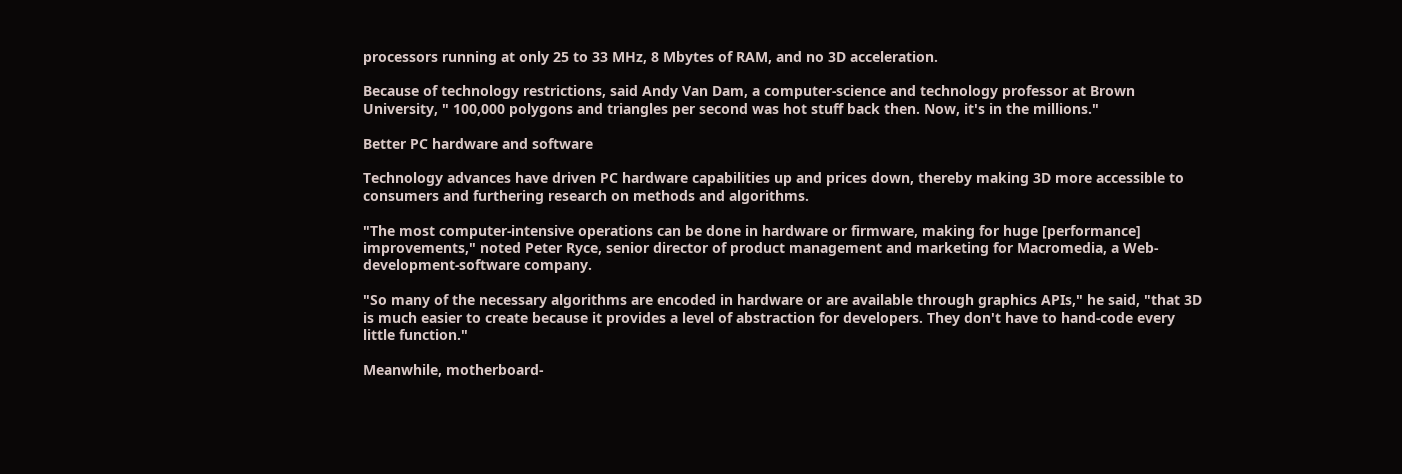processors running at only 25 to 33 MHz, 8 Mbytes of RAM, and no 3D acceleration.

Because of technology restrictions, said Andy Van Dam, a computer-science and technology professor at Brown University, " 100,000 polygons and triangles per second was hot stuff back then. Now, it's in the millions."

Better PC hardware and software

Technology advances have driven PC hardware capabilities up and prices down, thereby making 3D more accessible to consumers and furthering research on methods and algorithms.

"The most computer-intensive operations can be done in hardware or firmware, making for huge [performance] improvements," noted Peter Ryce, senior director of product management and marketing for Macromedia, a Web-development-software company.

"So many of the necessary algorithms are encoded in hardware or are available through graphics APIs," he said, "that 3D is much easier to create because it provides a level of abstraction for developers. They don't have to hand-code every little function."

Meanwhile, motherboard-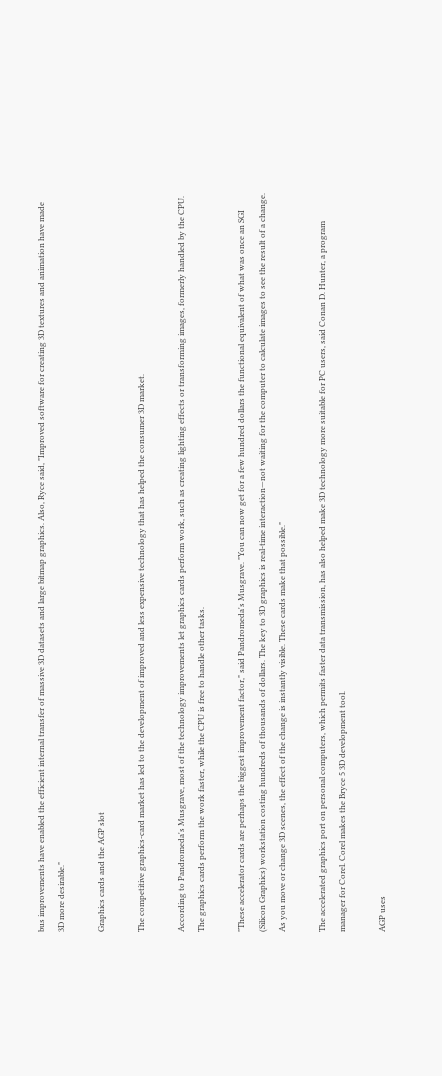bus improvements have enabled the efficient internal transfer of massive 3D datasets and large bitmap graphics. Also, Ryce said, "Improved software for creating 3D textures and animation have made 3D more desirable."

Graphics cards and the AGP slot

The competitive graphics-card market has led to the development of improved and less expensive technology that has helped the consumer 3D market.

According to Pandromeda's Musgrave, most of the technology improvements let graphics cards perform work, such as creating lighting effects or transforming images, formerly handled by the CPU. The graphics cards perform the work faster, while the CPU is free to handle other tasks.

"These accelerator cards are perhaps the biggest improvement factor," said Pandromeda's Musgrave. "You can now get for a few hundred dollars the functional equivalent of what was once an SGI (Silicon Graphics) workstation costing hundreds of thousands of dollars. The key to 3D graphics is real-time interaction—not waiting for the computer to calculate images to see the result of a change. As you move or change 3D scenes, the effect of the change is instantly visible. These cards make that possible."

The accelerated graphics port on personal computers, which permits faster data transmission, has also helped make 3D technology more suitable for PC users, said Conan D. Hunter, a program manager for Corel. Corel makes the Bryce 5 3D development tool.

AGP uses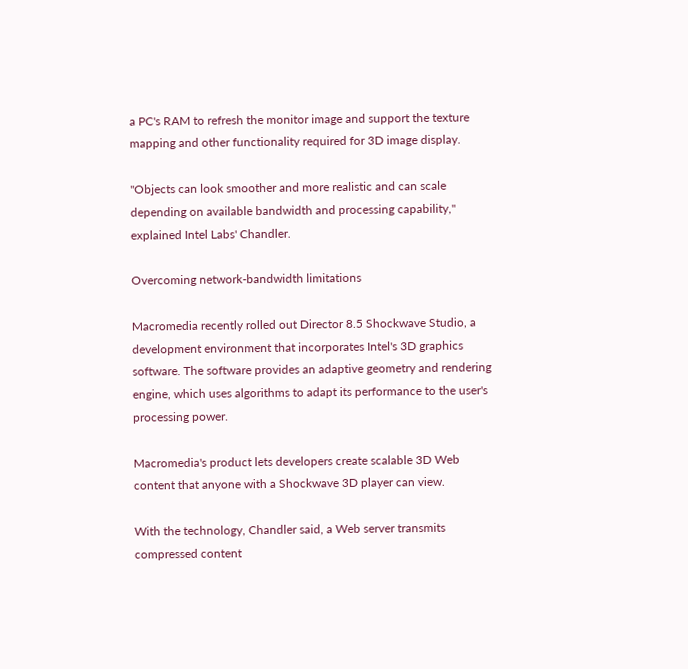a PC's RAM to refresh the monitor image and support the texture mapping and other functionality required for 3D image display.

"Objects can look smoother and more realistic and can scale depending on available bandwidth and processing capability," explained Intel Labs' Chandler.

Overcoming network-bandwidth limitations

Macromedia recently rolled out Director 8.5 Shockwave Studio, a development environment that incorporates Intel's 3D graphics software. The software provides an adaptive geometry and rendering engine, which uses algorithms to adapt its performance to the user's processing power.

Macromedia's product lets developers create scalable 3D Web content that anyone with a Shockwave 3D player can view.

With the technology, Chandler said, a Web server transmits compressed content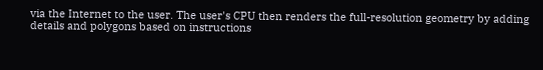via the Internet to the user. The user's CPU then renders the full-resolution geometry by adding details and polygons based on instructions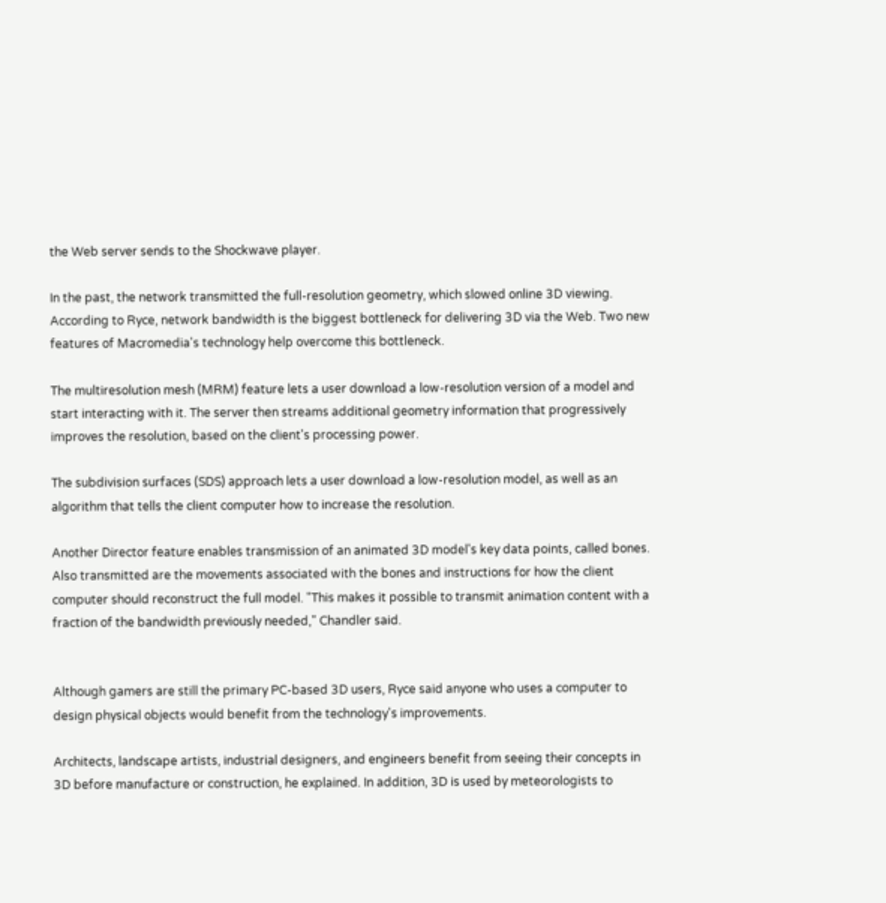the Web server sends to the Shockwave player.

In the past, the network transmitted the full-resolution geometry, which slowed online 3D viewing. According to Ryce, network bandwidth is the biggest bottleneck for delivering 3D via the Web. Two new features of Macromedia's technology help overcome this bottleneck.

The multiresolution mesh (MRM) feature lets a user download a low-resolution version of a model and start interacting with it. The server then streams additional geometry information that progressively improves the resolution, based on the client's processing power.

The subdivision surfaces (SDS) approach lets a user download a low-resolution model, as well as an algorithm that tells the client computer how to increase the resolution.

Another Director feature enables transmission of an animated 3D model's key data points, called bones. Also transmitted are the movements associated with the bones and instructions for how the client computer should reconstruct the full model. "This makes it possible to transmit animation content with a fraction of the bandwidth previously needed," Chandler said.


Although gamers are still the primary PC-based 3D users, Ryce said anyone who uses a computer to design physical objects would benefit from the technology's improvements.

Architects, landscape artists, industrial designers, and engineers benefit from seeing their concepts in 3D before manufacture or construction, he explained. In addition, 3D is used by meteorologists to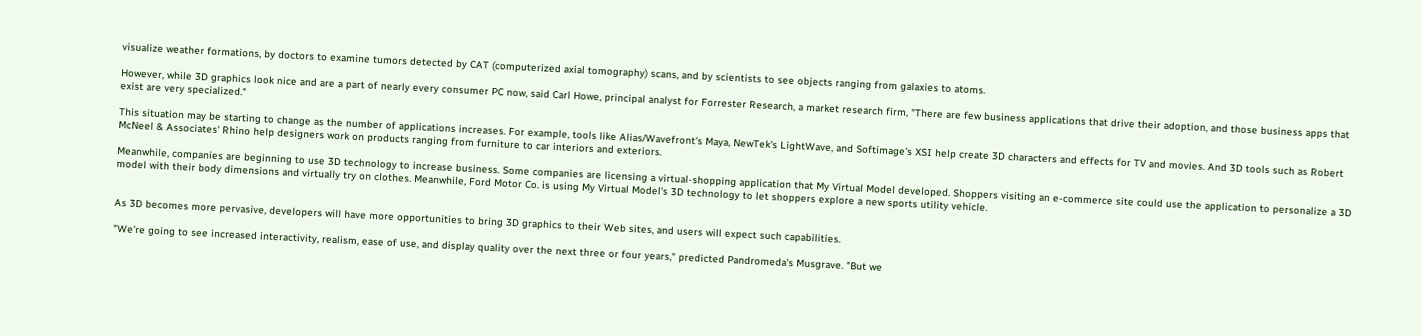visualize weather formations, by doctors to examine tumors detected by CAT (computerized axial tomography) scans, and by scientists to see objects ranging from galaxies to atoms.

However, while 3D graphics look nice and are a part of nearly every consumer PC now, said Carl Howe, principal analyst for Forrester Research, a market research firm, "There are few business applications that drive their adoption, and those business apps that exist are very specialized."

This situation may be starting to change as the number of applications increases. For example, tools like Alias/Wavefront's Maya, NewTek's LightWave, and Softimage's XSI help create 3D characters and effects for TV and movies. And 3D tools such as Robert McNeel & Associates' Rhino help designers work on products ranging from furniture to car interiors and exteriors.

Meanwhile, companies are beginning to use 3D technology to increase business. Some companies are licensing a virtual-shopping application that My Virtual Model developed. Shoppers visiting an e-commerce site could use the application to personalize a 3D model with their body dimensions and virtually try on clothes. Meanwhile, Ford Motor Co. is using My Virtual Model's 3D technology to let shoppers explore a new sports utility vehicle.


As 3D becomes more pervasive, developers will have more opportunities to bring 3D graphics to their Web sites, and users will expect such capabilities.

"We're going to see increased interactivity, realism, ease of use, and display quality over the next three or four years," predicted Pandromeda's Musgrave. "But we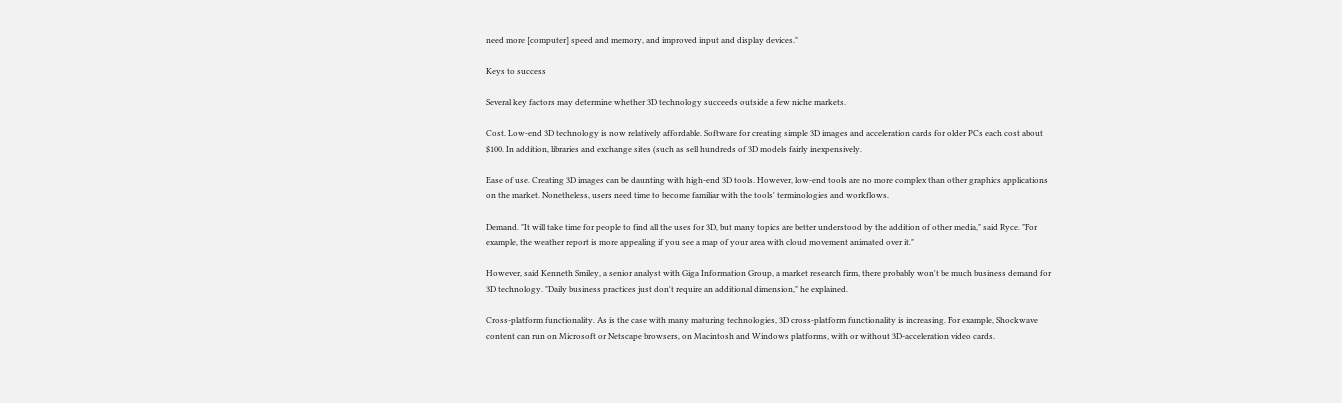need more [computer] speed and memory, and improved input and display devices."

Keys to success

Several key factors may determine whether 3D technology succeeds outside a few niche markets.

Cost. Low-end 3D technology is now relatively affordable. Software for creating simple 3D images and acceleration cards for older PCs each cost about $100. In addition, libraries and exchange sites (such as sell hundreds of 3D models fairly inexpensively.

Ease of use. Creating 3D images can be daunting with high-end 3D tools. However, low-end tools are no more complex than other graphics applications on the market. Nonetheless, users need time to become familiar with the tools' terminologies and workflows.

Demand. "It will take time for people to find all the uses for 3D, but many topics are better understood by the addition of other media," said Ryce. "For example, the weather report is more appealing if you see a map of your area with cloud movement animated over it."

However, said Kenneth Smiley, a senior analyst with Giga Information Group, a market research firm, there probably won't be much business demand for 3D technology. "Daily business practices just don't require an additional dimension," he explained.

Cross-platform functionality. As is the case with many maturing technologies, 3D cross-platform functionality is increasing. For example, Shockwave content can run on Microsoft or Netscape browsers, on Macintosh and Windows platforms, with or without 3D-acceleration video cards.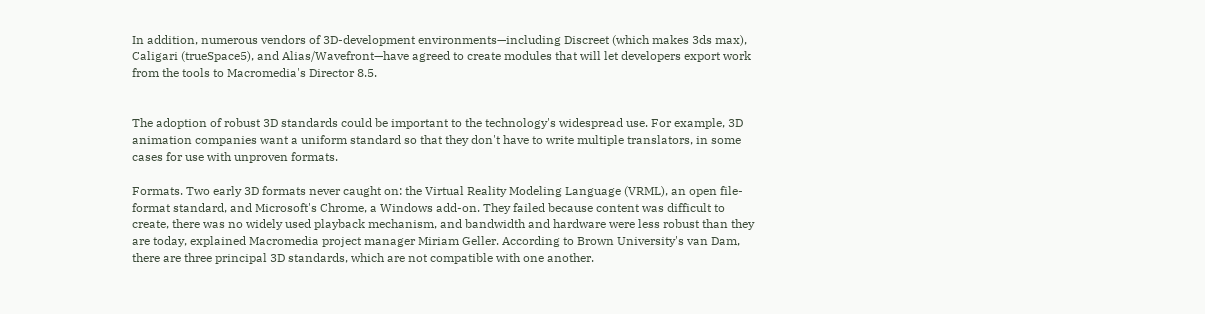In addition, numerous vendors of 3D-development environments—including Discreet (which makes 3ds max), Caligari (trueSpace5), and Alias/Wavefront—have agreed to create modules that will let developers export work from the tools to Macromedia's Director 8.5.


The adoption of robust 3D standards could be important to the technology's widespread use. For example, 3D animation companies want a uniform standard so that they don't have to write multiple translators, in some cases for use with unproven formats.

Formats. Two early 3D formats never caught on: the Virtual Reality Modeling Language (VRML), an open file-format standard, and Microsoft's Chrome, a Windows add-on. They failed because content was difficult to create, there was no widely used playback mechanism, and bandwidth and hardware were less robust than they are today, explained Macromedia project manager Miriam Geller. According to Brown University's van Dam, there are three principal 3D standards, which are not compatible with one another.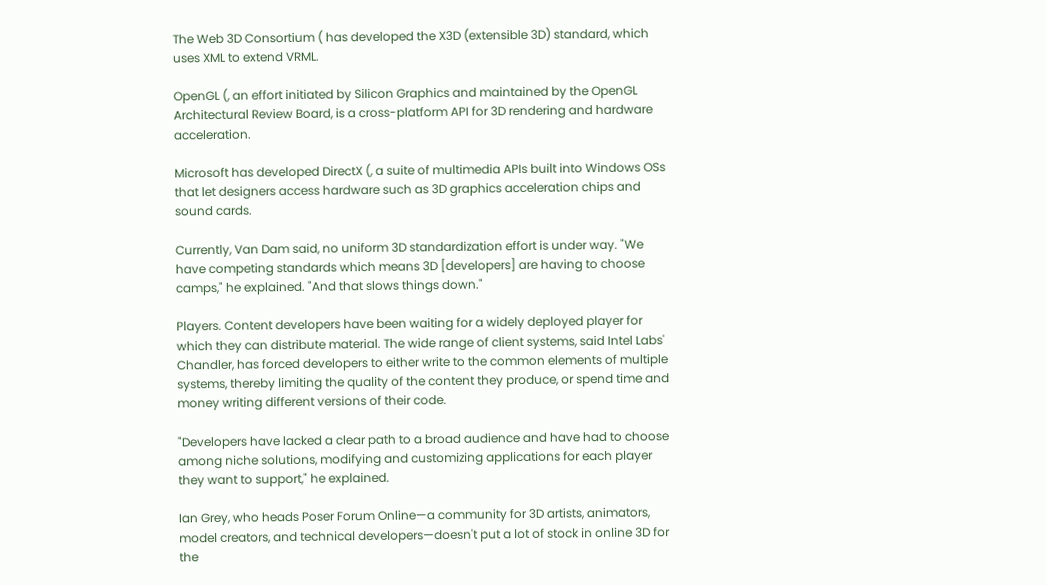The Web 3D Consortium ( has developed the X3D (extensible 3D) standard, which uses XML to extend VRML.

OpenGL (, an effort initiated by Silicon Graphics and maintained by the OpenGL Architectural Review Board, is a cross-platform API for 3D rendering and hardware acceleration.

Microsoft has developed DirectX (, a suite of multimedia APIs built into Windows OSs that let designers access hardware such as 3D graphics acceleration chips and sound cards.

Currently, Van Dam said, no uniform 3D standardization effort is under way. "We have competing standards which means 3D [developers] are having to choose camps," he explained. "And that slows things down."

Players. Content developers have been waiting for a widely deployed player for which they can distribute material. The wide range of client systems, said Intel Labs' Chandler, has forced developers to either write to the common elements of multiple systems, thereby limiting the quality of the content they produce, or spend time and money writing different versions of their code.

"Developers have lacked a clear path to a broad audience and have had to choose among niche solutions, modifying and customizing applications for each player they want to support," he explained.

Ian Grey, who heads Poser Forum Online—a community for 3D artists, animators, model creators, and technical developers—doesn't put a lot of stock in online 3D for the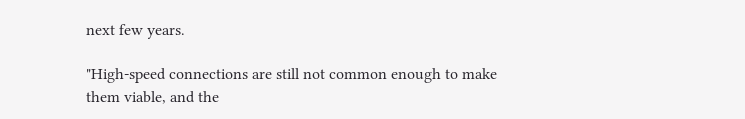next few years.

"High-speed connections are still not common enough to make them viable, and the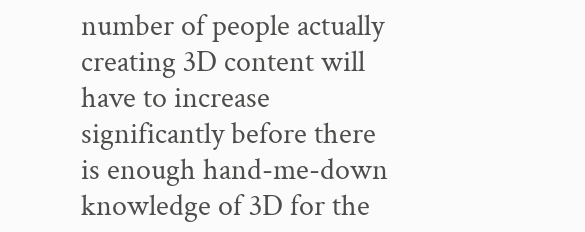number of people actually creating 3D content will have to increase significantly before there is enough hand-me-down knowledge of 3D for the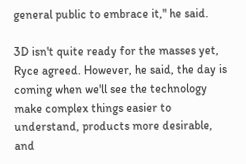general public to embrace it," he said.

3D isn't quite ready for the masses yet, Ryce agreed. However, he said, the day is coming when we'll see the technology make complex things easier to understand, products more desirable, and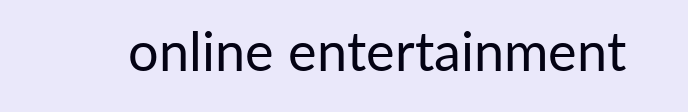online entertainment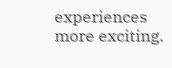experiences more exciting.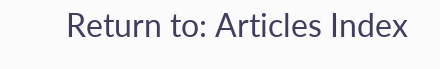Return to: Articles Index